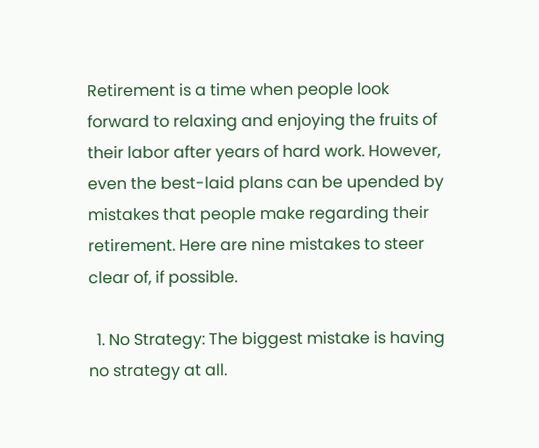Retirement is a time when people look forward to relaxing and enjoying the fruits of their labor after years of hard work. However, even the best-laid plans can be upended by mistakes that people make regarding their retirement. Here are nine mistakes to steer clear of, if possible.

  1. No Strategy: The biggest mistake is having no strategy at all.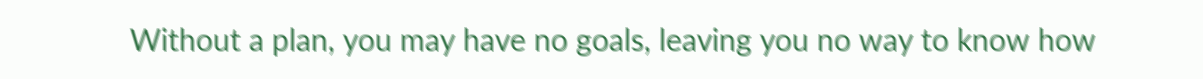Without a plan, you may have no goals, leaving you no way to know how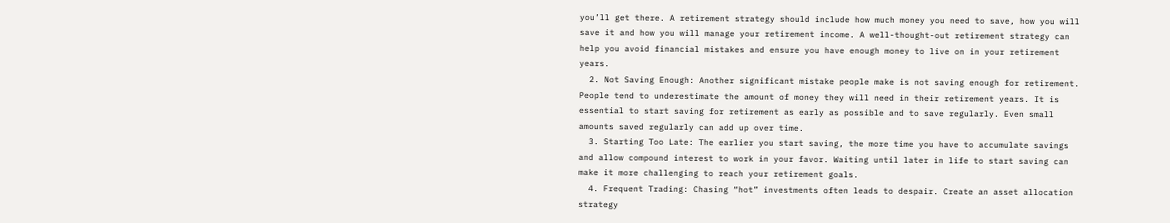you’ll get there. A retirement strategy should include how much money you need to save, how you will save it and how you will manage your retirement income. A well-thought-out retirement strategy can help you avoid financial mistakes and ensure you have enough money to live on in your retirement years.
  2. Not Saving Enough: Another significant mistake people make is not saving enough for retirement. People tend to underestimate the amount of money they will need in their retirement years. It is essential to start saving for retirement as early as possible and to save regularly. Even small amounts saved regularly can add up over time.
  3. Starting Too Late: The earlier you start saving, the more time you have to accumulate savings and allow compound interest to work in your favor. Waiting until later in life to start saving can make it more challenging to reach your retirement goals.
  4. Frequent Trading: Chasing “hot” investments often leads to despair. Create an asset allocation strategy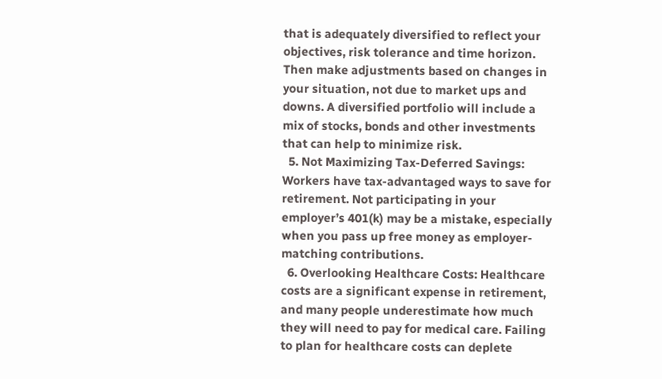that is adequately diversified to reflect your objectives, risk tolerance and time horizon. Then make adjustments based on changes in your situation, not due to market ups and downs. A diversified portfolio will include a mix of stocks, bonds and other investments that can help to minimize risk.
  5. Not Maximizing Tax-Deferred Savings: Workers have tax-advantaged ways to save for retirement. Not participating in your employer’s 401(k) may be a mistake, especially when you pass up free money as employer-matching contributions.
  6. Overlooking Healthcare Costs: Healthcare costs are a significant expense in retirement, and many people underestimate how much they will need to pay for medical care. Failing to plan for healthcare costs can deplete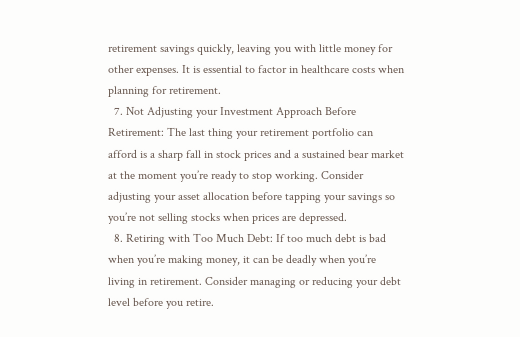retirement savings quickly, leaving you with little money for other expenses. It is essential to factor in healthcare costs when planning for retirement.
  7. Not Adjusting your Investment Approach Before Retirement: The last thing your retirement portfolio can afford is a sharp fall in stock prices and a sustained bear market at the moment you’re ready to stop working. Consider adjusting your asset allocation before tapping your savings so you’re not selling stocks when prices are depressed.
  8. Retiring with Too Much Debt: If too much debt is bad when you’re making money, it can be deadly when you’re living in retirement. Consider managing or reducing your debt level before you retire.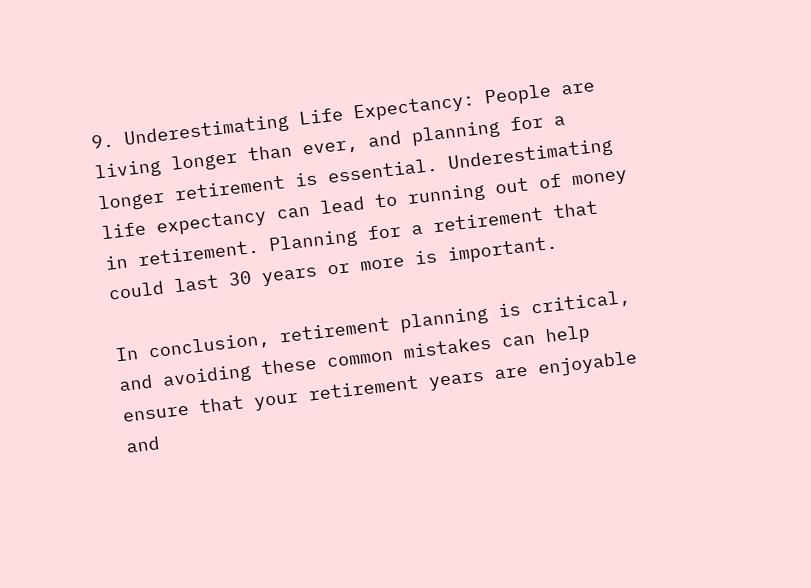9. Underestimating Life Expectancy: People are living longer than ever, and planning for a longer retirement is essential. Underestimating life expectancy can lead to running out of money in retirement. Planning for a retirement that could last 30 years or more is important.

In conclusion, retirement planning is critical, and avoiding these common mistakes can help ensure that your retirement years are enjoyable and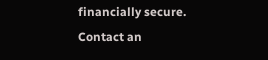financially secure. Contact an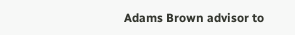Adams Brown advisor to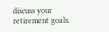discuss your retirement goals.